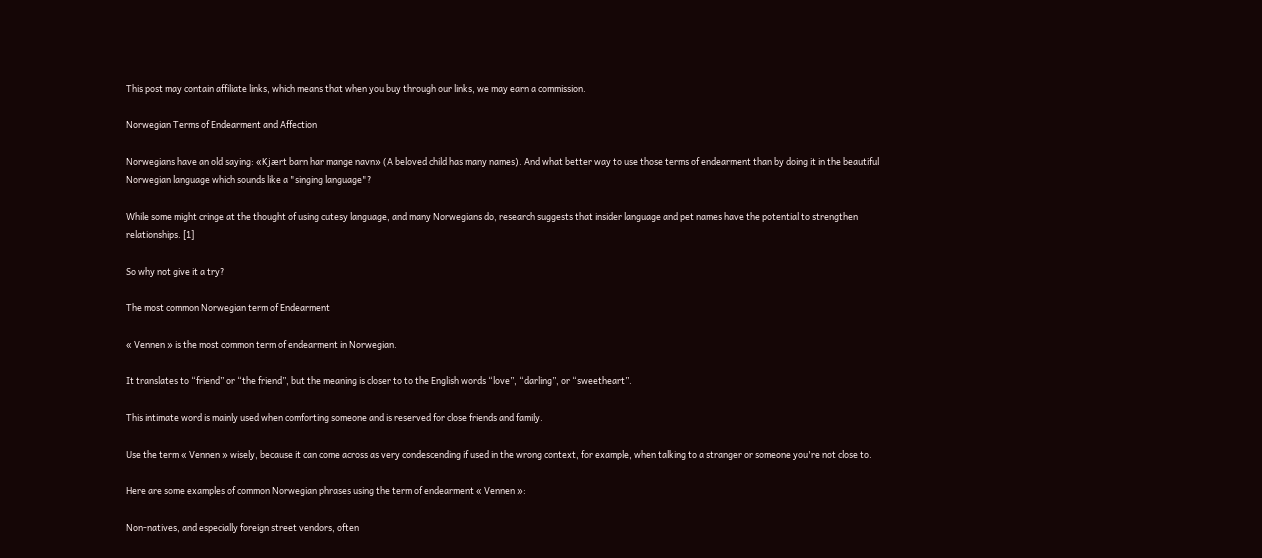This post may contain affiliate links, which means that when you buy through our links, we may earn a commission.

Norwegian Terms of Endearment and Affection

Norwegians have an old saying: «Kjært barn har mange navn» (A beloved child has many names). And what better way to use those terms of endearment than by doing it in the beautiful Norwegian language which sounds like a "singing language"?

While some might cringe at the thought of using cutesy language, and many Norwegians do, research suggests that insider language and pet names have the potential to strengthen relationships. [1]

So why not give it a try?

The most common Norwegian term of Endearment

« Vennen » is the most common term of endearment in Norwegian.

It translates to “friend” or “the friend”, but the meaning is closer to to the English words “love”, “darling”, or “sweetheart”.

This intimate word is mainly used when comforting someone and is reserved for close friends and family.

Use the term « Vennen » wisely, because it can come across as very condescending if used in the wrong context, for example, when talking to a stranger or someone you're not close to.

Here are some examples of common Norwegian phrases using the term of endearment « Vennen »:

Non-natives, and especially foreign street vendors, often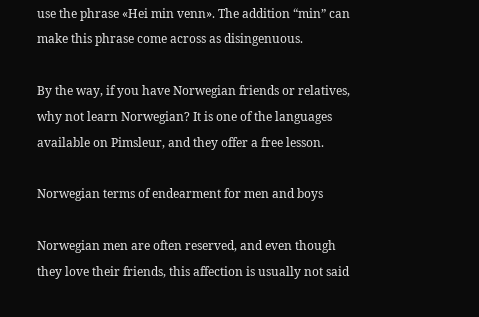use the phrase «Hei min venn». The addition “min” can make this phrase come across as disingenuous.

By the way, if you have Norwegian friends or relatives, why not learn Norwegian? It is one of the languages available on Pimsleur, and they offer a free lesson.

Norwegian terms of endearment for men and boys

Norwegian men are often reserved, and even though they love their friends, this affection is usually not said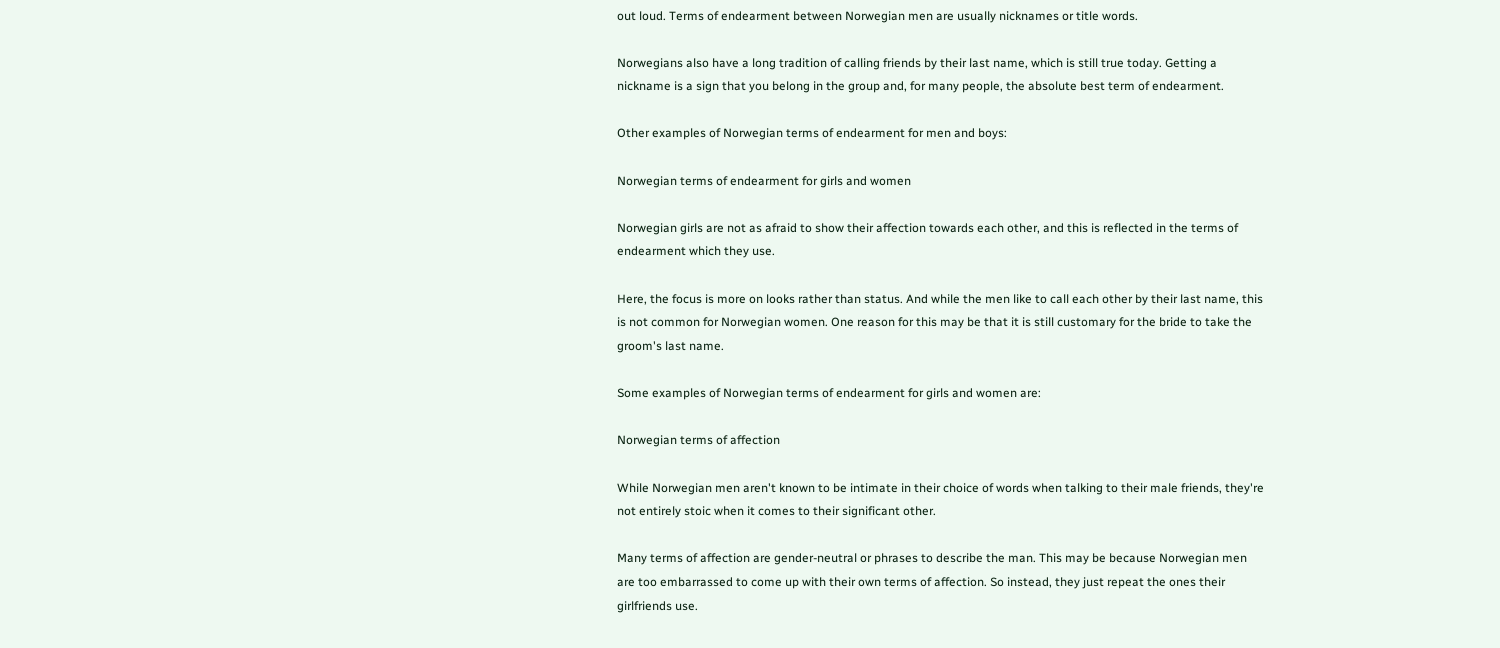out loud. Terms of endearment between Norwegian men are usually nicknames or title words.

Norwegians also have a long tradition of calling friends by their last name, which is still true today. Getting a nickname is a sign that you belong in the group and, for many people, the absolute best term of endearment.

Other examples of Norwegian terms of endearment for men and boys:

Norwegian terms of endearment for girls and women

Norwegian girls are not as afraid to show their affection towards each other, and this is reflected in the terms of endearment which they use.

Here, the focus is more on looks rather than status. And while the men like to call each other by their last name, this is not common for Norwegian women. One reason for this may be that it is still customary for the bride to take the groom's last name.

Some examples of Norwegian terms of endearment for girls and women are:

Norwegian terms of affection

While Norwegian men aren't known to be intimate in their choice of words when talking to their male friends, they're not entirely stoic when it comes to their significant other.

Many terms of affection are gender-neutral or phrases to describe the man. This may be because Norwegian men are too embarrassed to come up with their own terms of affection. So instead, they just repeat the ones their girlfriends use.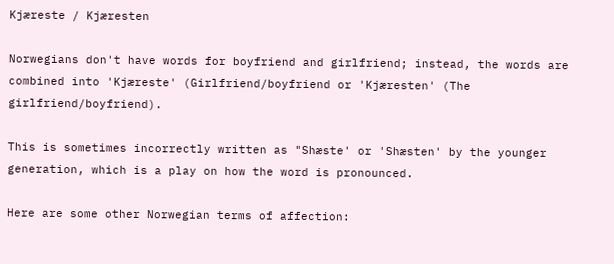Kjæreste / Kjæresten

Norwegians don't have words for boyfriend and girlfriend; instead, the words are combined into 'Kjæreste' (Girlfriend/boyfriend or 'Kjæresten' (The girlfriend/boyfriend).

This is sometimes incorrectly written as "Shæste' or 'Shæsten' by the younger generation, which is a play on how the word is pronounced.

Here are some other Norwegian terms of affection: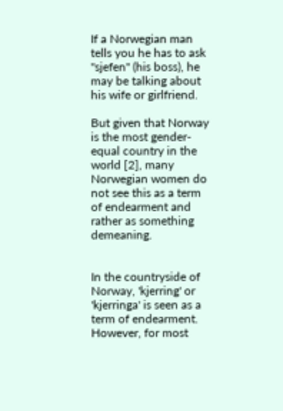If a Norwegian man tells you he has to ask "sjefen" (his boss), he may be talking about his wife or girlfriend.

But given that Norway is the most gender-equal country in the world [2], many Norwegian women do not see this as a term of endearment and rather as something demeaning.


In the countryside of Norway, 'kjerring' or 'kjerringa' is seen as a term of endearment. However, for most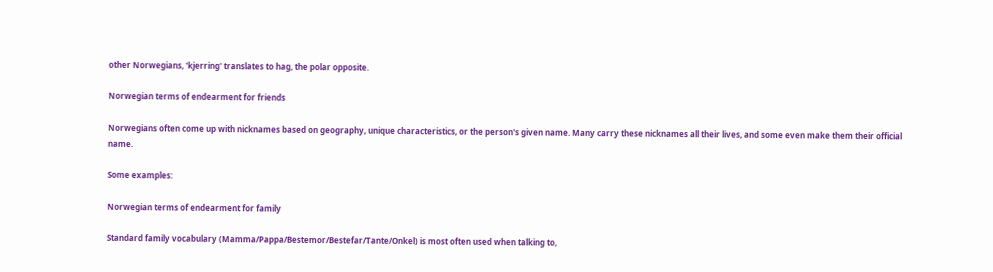other Norwegians, 'kjerring' translates to hag, the polar opposite.

Norwegian terms of endearment for friends

Norwegians often come up with nicknames based on geography, unique characteristics, or the person's given name. Many carry these nicknames all their lives, and some even make them their official name.

Some examples:

Norwegian terms of endearment for family

Standard family vocabulary (Mamma/Pappa/Bestemor/Bestefar/Tante/Onkel) is most often used when talking to,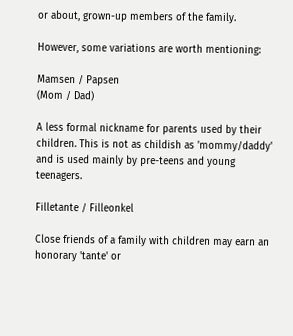or about, grown-up members of the family.

However, some variations are worth mentioning:

Mamsen / Papsen
(Mom / Dad)

A less formal nickname for parents used by their children. This is not as childish as 'mommy/daddy' and is used mainly by pre-teens and young teenagers.

Filletante / Filleonkel

Close friends of a family with children may earn an honorary 'tante' or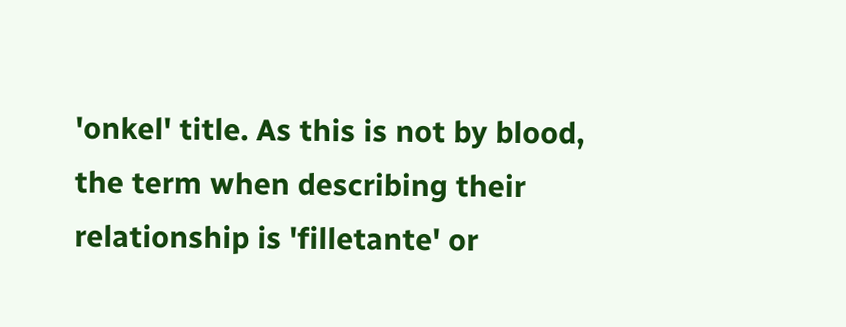'onkel' title. As this is not by blood, the term when describing their relationship is 'filletante' or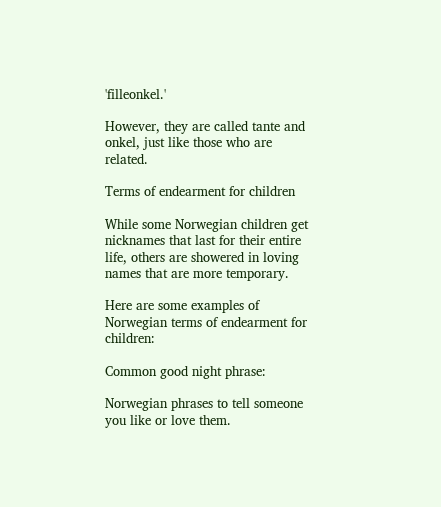'filleonkel.'

However, they are called tante and onkel, just like those who are related.

Terms of endearment for children

While some Norwegian children get nicknames that last for their entire life, others are showered in loving names that are more temporary.

Here are some examples of Norwegian terms of endearment for children:

Common good night phrase:

Norwegian phrases to tell someone you like or love them.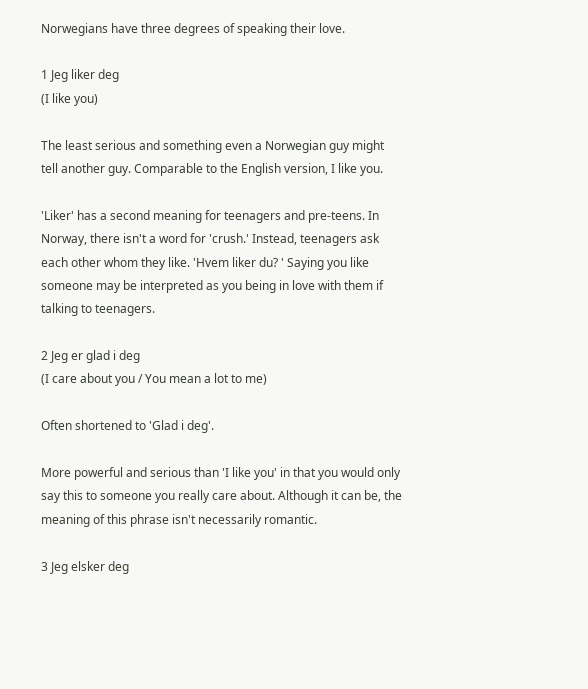Norwegians have three degrees of speaking their love.

1 Jeg liker deg
(I like you)

The least serious and something even a Norwegian guy might tell another guy. Comparable to the English version, I like you.

'Liker' has a second meaning for teenagers and pre-teens. In Norway, there isn't a word for 'crush.' Instead, teenagers ask each other whom they like. 'Hvem liker du? ' Saying you like someone may be interpreted as you being in love with them if talking to teenagers.

2 Jeg er glad i deg
(I care about you / You mean a lot to me)

Often shortened to 'Glad i deg'.

More powerful and serious than 'I like you' in that you would only say this to someone you really care about. Although it can be, the meaning of this phrase isn't necessarily romantic.

3 Jeg elsker deg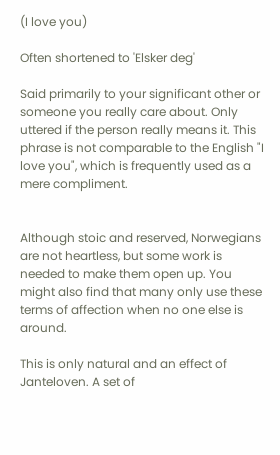(I love you)

Often shortened to 'Elsker deg'

Said primarily to your significant other or someone you really care about. Only uttered if the person really means it. This phrase is not comparable to the English "I love you", which is frequently used as a mere compliment.


Although stoic and reserved, Norwegians are not heartless, but some work is needed to make them open up. You might also find that many only use these terms of affection when no one else is around.

This is only natural and an effect of Janteloven. A set of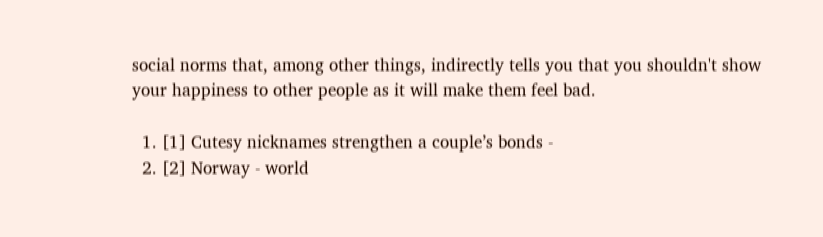social norms that, among other things, indirectly tells you that you shouldn't show your happiness to other people as it will make them feel bad.

  1. [1] Cutesy nicknames strengthen a couple’s bonds -
  2. [2] Norway - world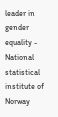leader in gender equality - National statistical institute of Norway